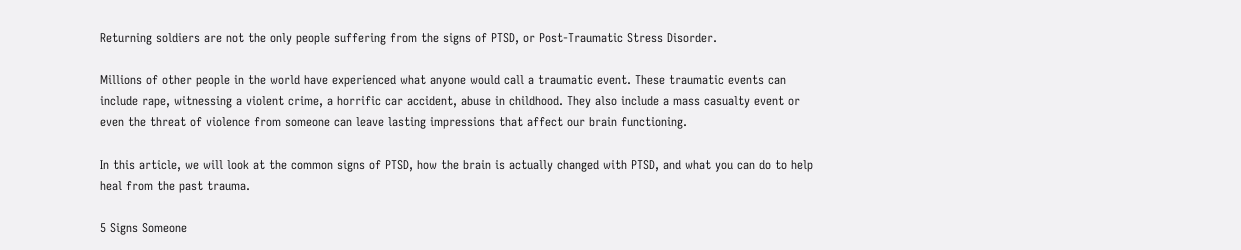Returning soldiers are not the only people suffering from the signs of PTSD, or Post-Traumatic Stress Disorder.

Millions of other people in the world have experienced what anyone would call a traumatic event. These traumatic events can include rape, witnessing a violent crime, a horrific car accident, abuse in childhood. They also include a mass casualty event or even the threat of violence from someone can leave lasting impressions that affect our brain functioning.

In this article, we will look at the common signs of PTSD, how the brain is actually changed with PTSD, and what you can do to help heal from the past trauma.

5 Signs Someone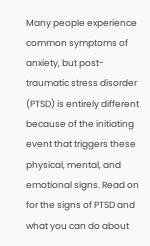Many people experience common symptoms of anxiety, but post-traumatic stress disorder (PTSD) is entirely different because of the initiating event that triggers these physical, mental, and emotional signs. Read on for the signs of PTSD and what you can do about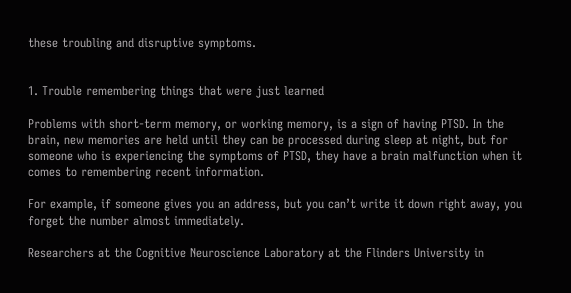these troubling and disruptive symptoms.


1. Trouble remembering things that were just learned

Problems with short-term memory, or working memory, is a sign of having PTSD. In the brain, new memories are held until they can be processed during sleep at night, but for someone who is experiencing the symptoms of PTSD, they have a brain malfunction when it comes to remembering recent information.

For example, if someone gives you an address, but you can’t write it down right away, you forget the number almost immediately.

Researchers at the Cognitive Neuroscience Laboratory at the Flinders University in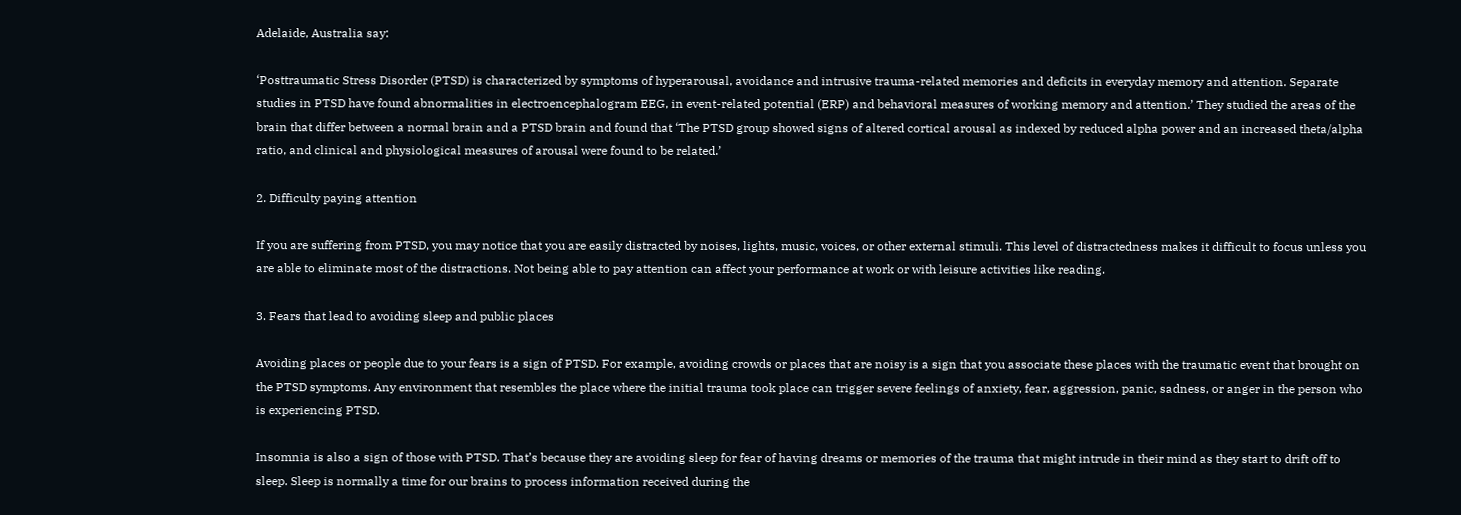Adelaide, Australia say:

‘Posttraumatic Stress Disorder (PTSD) is characterized by symptoms of hyperarousal, avoidance and intrusive trauma-related memories and deficits in everyday memory and attention. Separate studies in PTSD have found abnormalities in electroencephalogram EEG, in event-related potential (ERP) and behavioral measures of working memory and attention.’ They studied the areas of the brain that differ between a normal brain and a PTSD brain and found that ‘The PTSD group showed signs of altered cortical arousal as indexed by reduced alpha power and an increased theta/alpha ratio, and clinical and physiological measures of arousal were found to be related.’

2. Difficulty paying attention

If you are suffering from PTSD, you may notice that you are easily distracted by noises, lights, music, voices, or other external stimuli. This level of distractedness makes it difficult to focus unless you are able to eliminate most of the distractions. Not being able to pay attention can affect your performance at work or with leisure activities like reading.

3. Fears that lead to avoiding sleep and public places

Avoiding places or people due to your fears is a sign of PTSD. For example, avoiding crowds or places that are noisy is a sign that you associate these places with the traumatic event that brought on the PTSD symptoms. Any environment that resembles the place where the initial trauma took place can trigger severe feelings of anxiety, fear, aggression, panic, sadness, or anger in the person who is experiencing PTSD.

Insomnia is also a sign of those with PTSD. That’s because they are avoiding sleep for fear of having dreams or memories of the trauma that might intrude in their mind as they start to drift off to sleep. Sleep is normally a time for our brains to process information received during the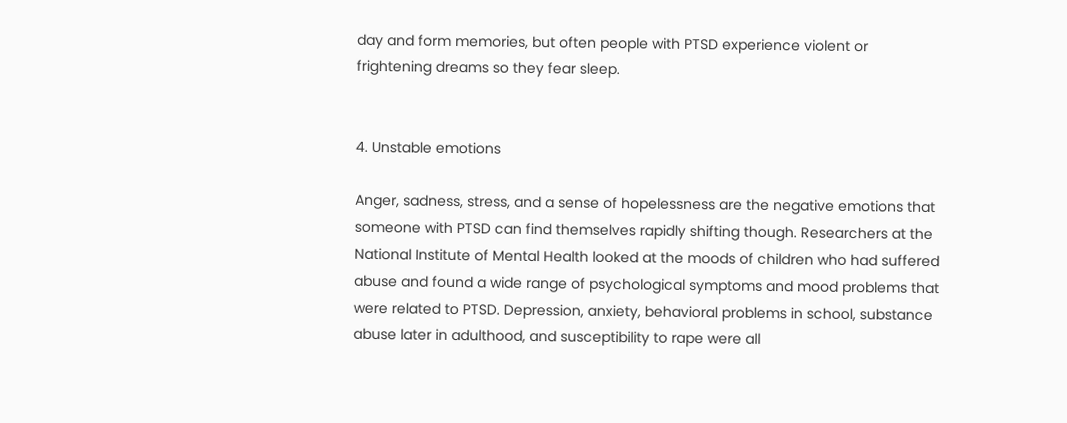day and form memories, but often people with PTSD experience violent or frightening dreams so they fear sleep.


4. Unstable emotions

Anger, sadness, stress, and a sense of hopelessness are the negative emotions that someone with PTSD can find themselves rapidly shifting though. Researchers at the National Institute of Mental Health looked at the moods of children who had suffered abuse and found a wide range of psychological symptoms and mood problems that were related to PTSD. Depression, anxiety, behavioral problems in school, substance abuse later in adulthood, and susceptibility to rape were all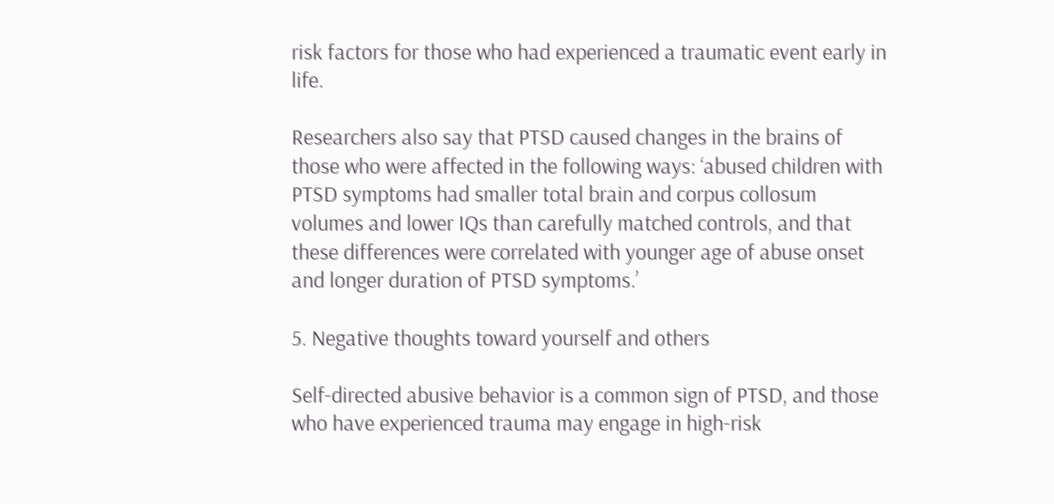risk factors for those who had experienced a traumatic event early in life.

Researchers also say that PTSD caused changes in the brains of those who were affected in the following ways: ‘abused children with PTSD symptoms had smaller total brain and corpus collosum volumes and lower IQs than carefully matched controls, and that these differences were correlated with younger age of abuse onset and longer duration of PTSD symptoms.’

5. Negative thoughts toward yourself and others

Self-directed abusive behavior is a common sign of PTSD, and those who have experienced trauma may engage in high-risk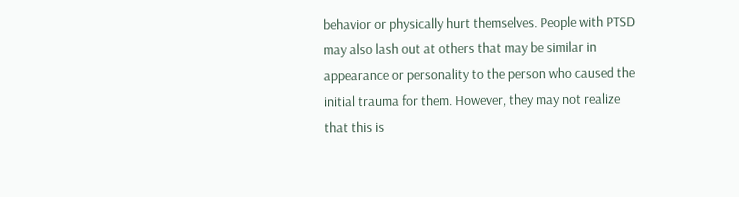behavior or physically hurt themselves. People with PTSD may also lash out at others that may be similar in appearance or personality to the person who caused the initial trauma for them. However, they may not realize that this is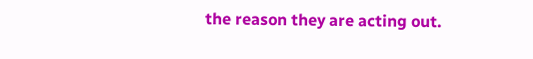the reason they are acting out.